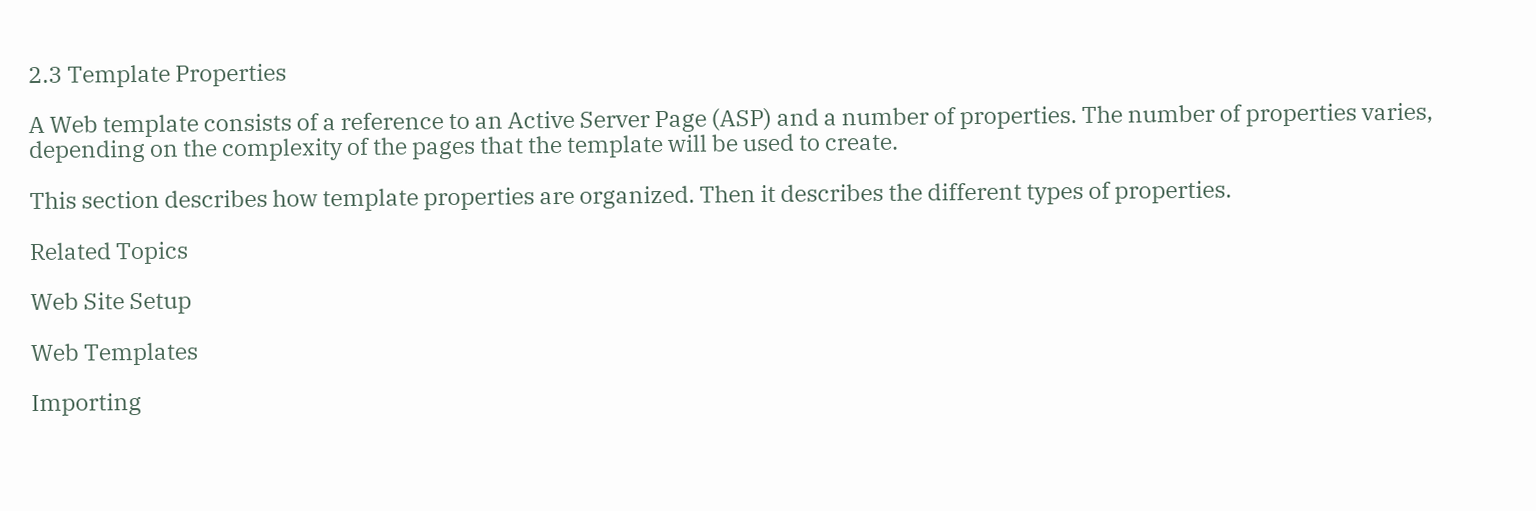2.3 Template Properties

A Web template consists of a reference to an Active Server Page (ASP) and a number of properties. The number of properties varies, depending on the complexity of the pages that the template will be used to create.

This section describes how template properties are organized. Then it describes the different types of properties.

Related Topics

Web Site Setup

Web Templates

Importing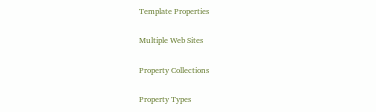Template Properties

Multiple Web Sites

Property Collections

Property Types